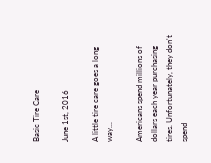Basic Tire Care

June 1st, 2016

A little tire care goes a long way...

Americans spend millions of dollars each year purchasing tires. Unfortunately, they don't spend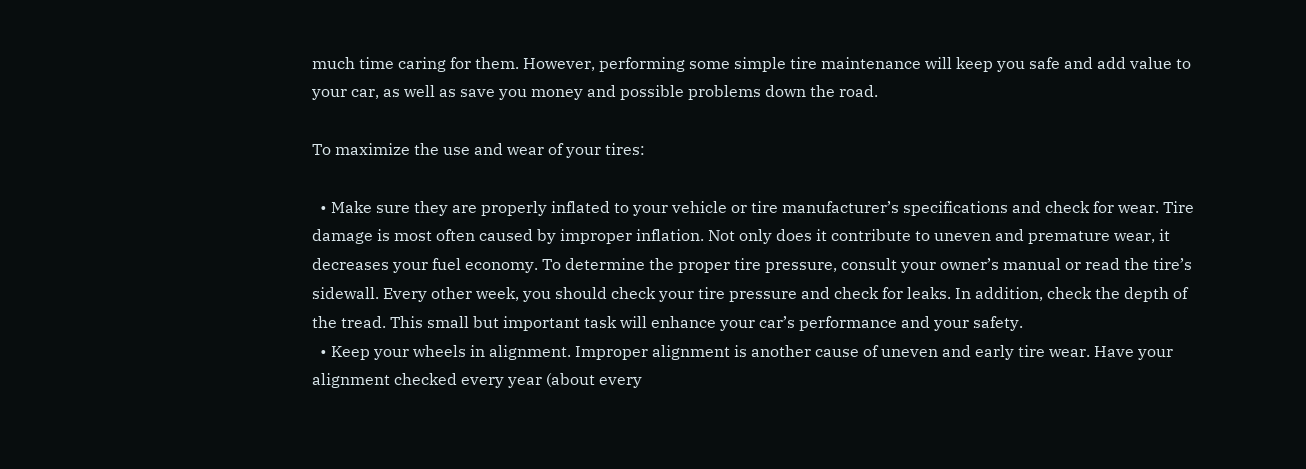much time caring for them. However, performing some simple tire maintenance will keep you safe and add value to your car, as well as save you money and possible problems down the road.

To maximize the use and wear of your tires:

  • Make sure they are properly inflated to your vehicle or tire manufacturer’s specifications and check for wear. Tire damage is most often caused by improper inflation. Not only does it contribute to uneven and premature wear, it decreases your fuel economy. To determine the proper tire pressure, consult your owner’s manual or read the tire’s sidewall. Every other week, you should check your tire pressure and check for leaks. In addition, check the depth of the tread. This small but important task will enhance your car’s performance and your safety.
  • Keep your wheels in alignment. Improper alignment is another cause of uneven and early tire wear. Have your alignment checked every year (about every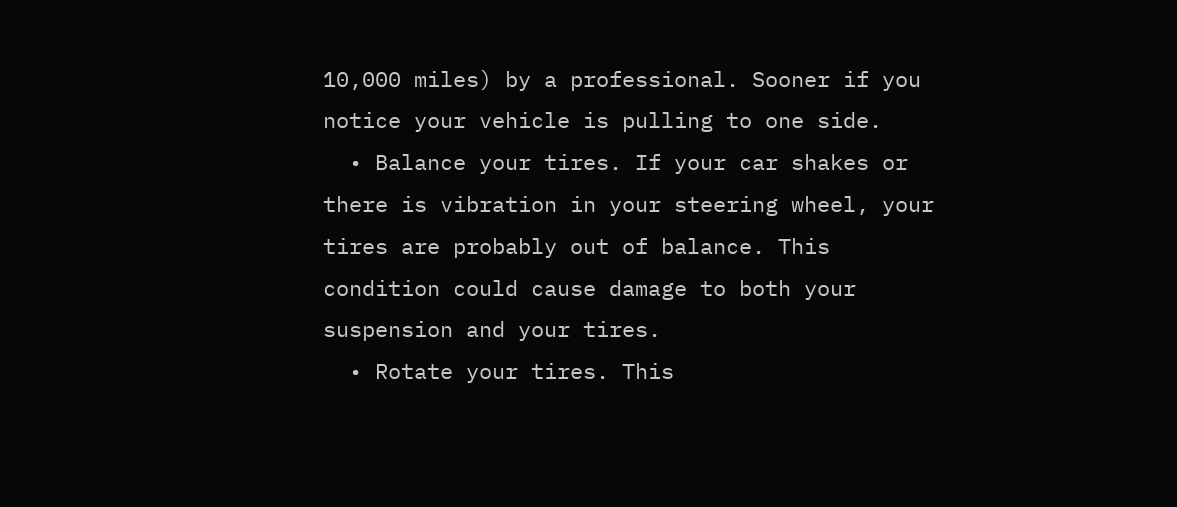10,000 miles) by a professional. Sooner if you notice your vehicle is pulling to one side.
  • Balance your tires. If your car shakes or there is vibration in your steering wheel, your tires are probably out of balance. This condition could cause damage to both your suspension and your tires.
  • Rotate your tires. This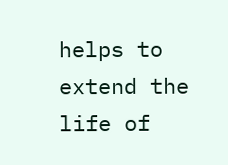helps to extend the life of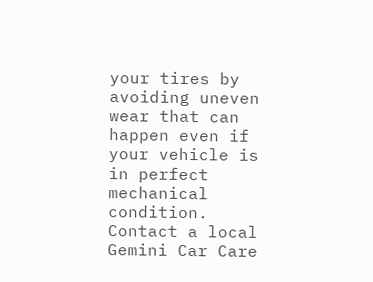your tires by avoiding uneven wear that can happen even if your vehicle is in perfect mechanical condition. Contact a local Gemini Car Care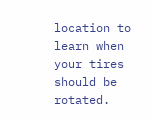location to learn when your tires should be rotated.